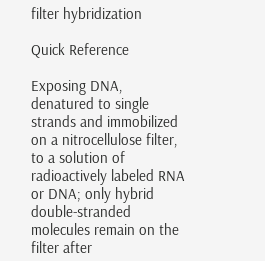filter hybridization

Quick Reference

Exposing DNA, denatured to single strands and immobilized on a nitrocellulose filter, to a solution of radioactively labeled RNA or DNA; only hybrid double-stranded molecules remain on the filter after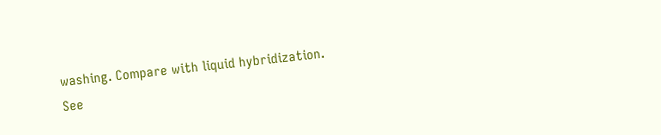washing. Compare with liquid hybridization. See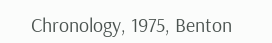Chronology, 1975, Benton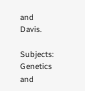and Davis.

Subjects: Genetics and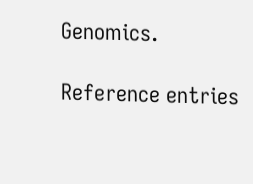Genomics.

Reference entries